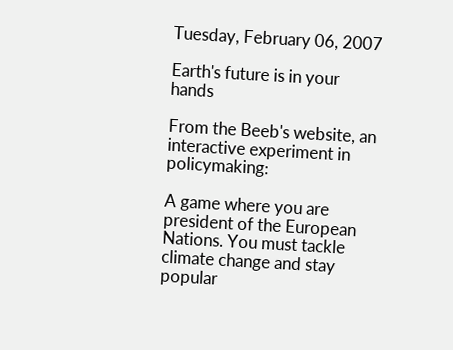Tuesday, February 06, 2007

Earth's future is in your hands

From the Beeb's website, an interactive experiment in policymaking:

A game where you are president of the European Nations. You must tackle climate change and stay popular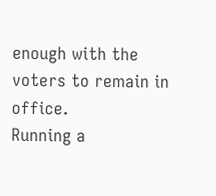enough with the voters to remain in office.
Running a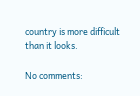country is more difficult than it looks.

No comments: